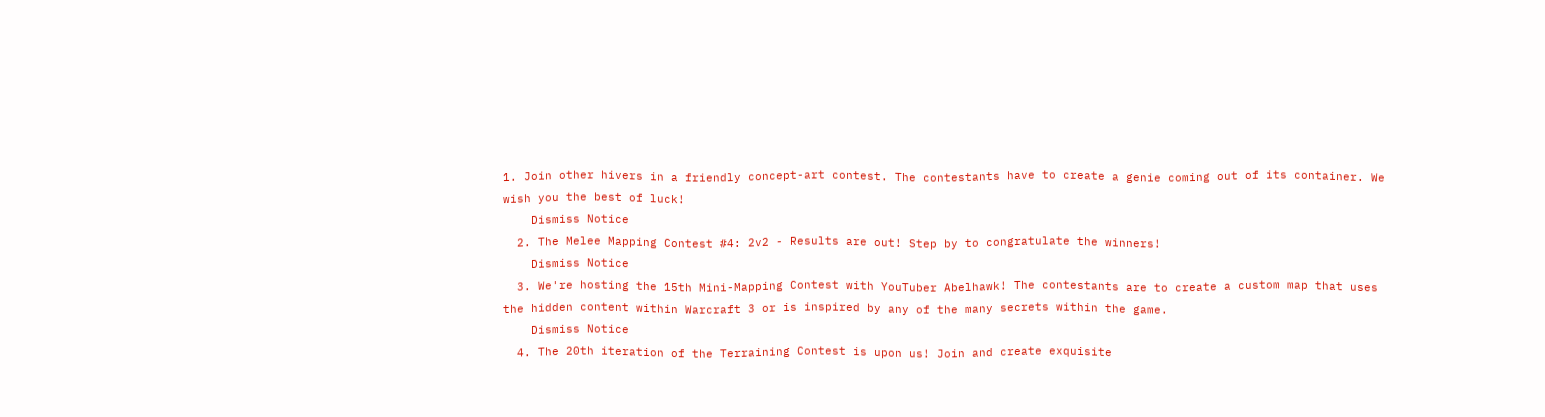1. Join other hivers in a friendly concept-art contest. The contestants have to create a genie coming out of its container. We wish you the best of luck!
    Dismiss Notice
  2. The Melee Mapping Contest #4: 2v2 - Results are out! Step by to congratulate the winners!
    Dismiss Notice
  3. We're hosting the 15th Mini-Mapping Contest with YouTuber Abelhawk! The contestants are to create a custom map that uses the hidden content within Warcraft 3 or is inspired by any of the many secrets within the game.
    Dismiss Notice
  4. The 20th iteration of the Terraining Contest is upon us! Join and create exquisite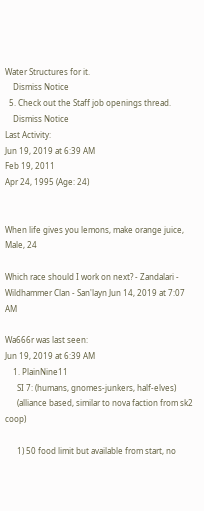Water Structures for it.
    Dismiss Notice
  5. Check out the Staff job openings thread.
    Dismiss Notice
Last Activity:
Jun 19, 2019 at 6:39 AM
Feb 19, 2011
Apr 24, 1995 (Age: 24)


When life gives you lemons, make orange juice, Male, 24

Which race should I work on next? - Zandalari - Wildhammer Clan - San'layn Jun 14, 2019 at 7:07 AM

Wa666r was last seen:
Jun 19, 2019 at 6:39 AM
    1. PlainNine11
      SI 7: (humans, gnomes-junkers, half-elves)
      (alliance based, similar to nova faction from sk2 coop)

      1) 50 food limit but available from start, no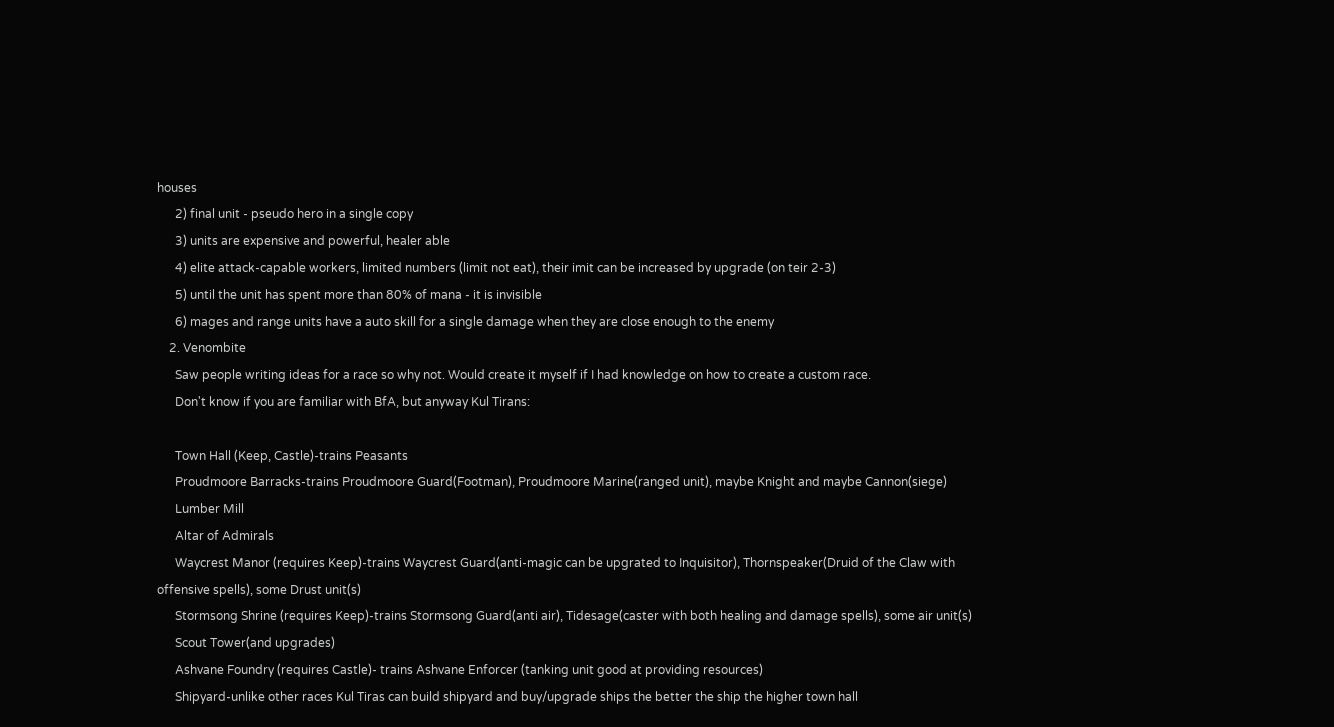houses
      2) final unit - pseudo hero in a single copy
      3) units are expensive and powerful, healer able
      4) elite attack-capable workers, limited numbers (limit not eat), their imit can be increased by upgrade (on teir 2-3)
      5) until the unit has spent more than 80% of mana - it is invisible
      6) mages and range units have a auto skill for a single damage when they are close enough to the enemy
    2. Venombite
      Saw people writing ideas for a race so why not. Would create it myself if I had knowledge on how to create a custom race.
      Don't know if you are familiar with BfA, but anyway Kul Tirans:

      Town Hall (Keep, Castle)-trains Peasants
      Proudmoore Barracks-trains Proudmoore Guard(Footman), Proudmoore Marine(ranged unit), maybe Knight and maybe Cannon(siege)
      Lumber Mill
      Altar of Admirals
      Waycrest Manor (requires Keep)-trains Waycrest Guard(anti-magic can be upgrated to Inquisitor), Thornspeaker(Druid of the Claw with offensive spells), some Drust unit(s)
      Stormsong Shrine (requires Keep)-trains Stormsong Guard(anti air), Tidesage(caster with both healing and damage spells), some air unit(s)
      Scout Tower(and upgrades)
      Ashvane Foundry (requires Castle)- trains Ashvane Enforcer (tanking unit good at providing resources)
      Shipyard-unlike other races Kul Tiras can build shipyard and buy/upgrade ships the better the ship the higher town hall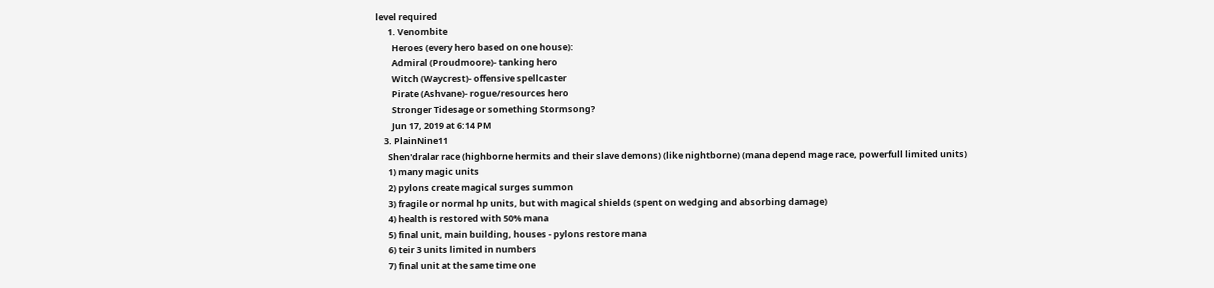level required
      1. Venombite
        Heroes (every hero based on one house):
        Admiral (Proudmoore)- tanking hero
        Witch (Waycrest)- offensive spellcaster
        Pirate (Ashvane)- rogue/resources hero
        Stronger Tidesage or something Stormsong?
        Jun 17, 2019 at 6:14 PM
    3. PlainNine11
      Shen'dralar race (highborne hermits and their slave demons) (like nightborne) (mana depend mage race, powerfull limited units)
      1) many magic units
      2) pylons create magical surges summon
      3) fragile or normal hp units, but with magical shields (spent on wedging and absorbing damage)
      4) health is restored with 50% mana
      5) final unit, main building, houses - pylons restore mana
      6) teir 3 units limited in numbers
      7) final unit at the same time one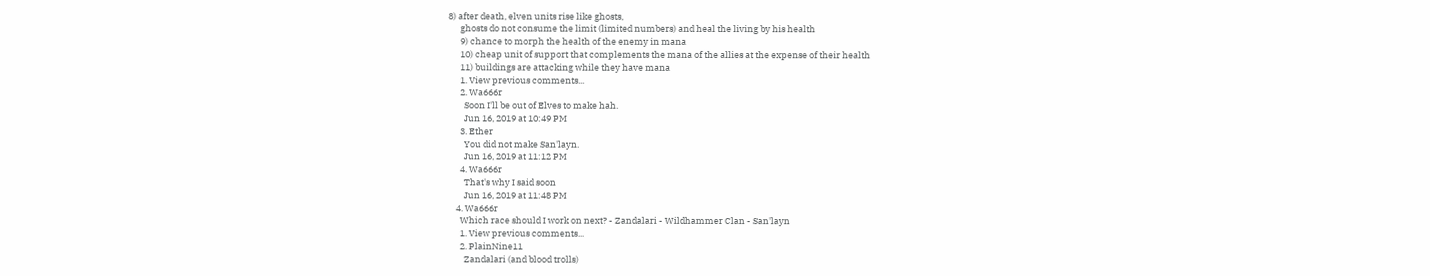8) after death, elven units rise like ghosts,
      ghosts do not consume the limit (limited numbers) and heal the living by his health
      9) chance to morph the health of the enemy in mana
      10) cheap unit of support that complements the mana of the allies at the expense of their health
      11) buildings are attacking while they have mana
      1. View previous comments...
      2. Wa666r
        Soon I'll be out of Elves to make hah.
        Jun 16, 2019 at 10:49 PM
      3. Ether
        You did not make San'layn.
        Jun 16, 2019 at 11:12 PM
      4. Wa666r
        That's why I said soon
        Jun 16, 2019 at 11:48 PM
    4. Wa666r
      Which race should I work on next? - Zandalari - Wildhammer Clan - San'layn
      1. View previous comments...
      2. PlainNine11
        Zandalari (and blood trolls)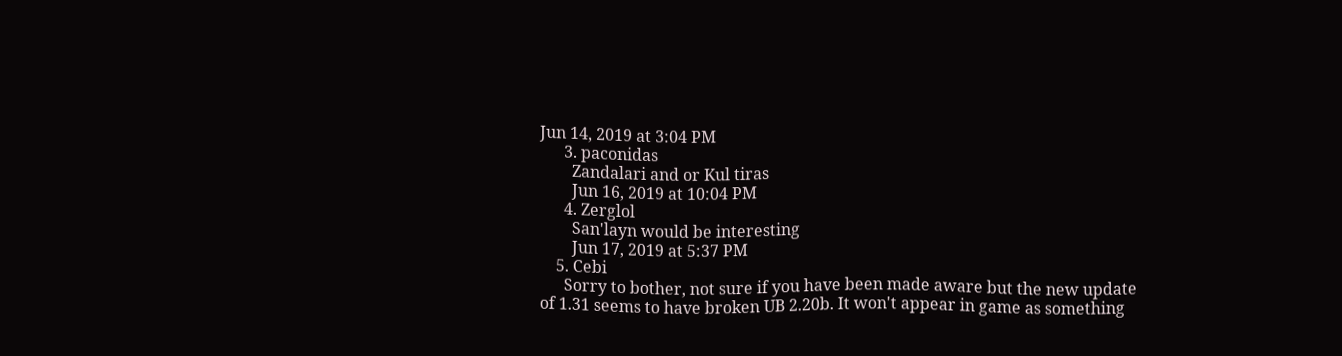Jun 14, 2019 at 3:04 PM
      3. paconidas
        Zandalari and or Kul tiras
        Jun 16, 2019 at 10:04 PM
      4. Zerglol
        San'layn would be interesting
        Jun 17, 2019 at 5:37 PM
    5. Cebi
      Sorry to bother, not sure if you have been made aware but the new update of 1.31 seems to have broken UB 2.20b. It won't appear in game as something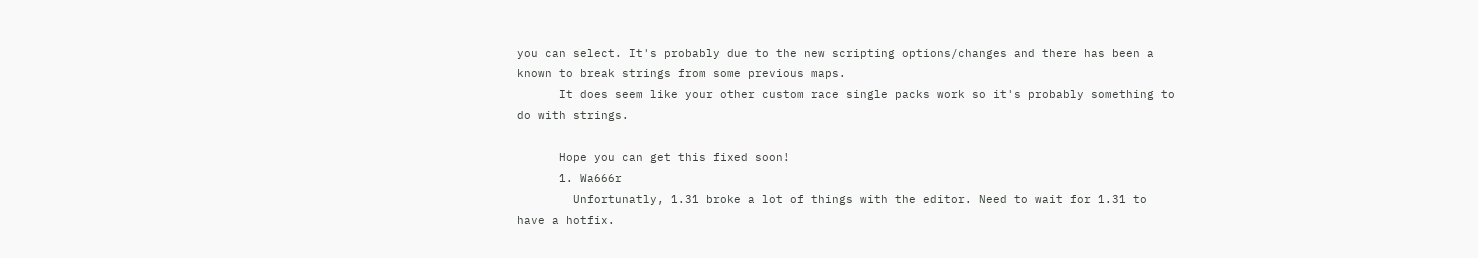you can select. It's probably due to the new scripting options/changes and there has been a known to break strings from some previous maps.
      It does seem like your other custom race single packs work so it's probably something to do with strings.

      Hope you can get this fixed soon!
      1. Wa666r
        Unfortunatly, 1.31 broke a lot of things with the editor. Need to wait for 1.31 to have a hotfix.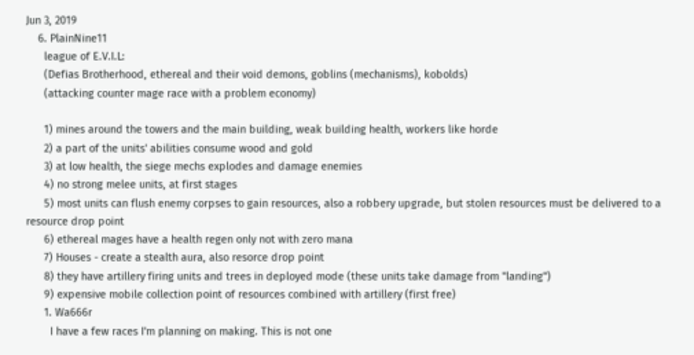Jun 3, 2019
    6. PlainNine11
      league of E.V.I.L:
      (Defias Brotherhood, ethereal and their void demons, goblins (mechanisms), kobolds)
      (attacking counter mage race with a problem economy)

      1) mines around the towers and the main building, weak building health, workers like horde
      2) a part of the units' abilities consume wood and gold
      3) at low health, the siege mechs explodes and damage enemies
      4) no strong melee units, at first stages
      5) most units can flush enemy corpses to gain resources, also a robbery upgrade, but stolen resources must be delivered to a resource drop point
      6) ethereal mages have a health regen only not with zero mana
      7) Houses - create a stealth aura, also resorce drop point
      8) they have artillery firing units and trees in deployed mode (these units take damage from "landing")
      9) expensive mobile collection point of resources combined with artillery (first free)
      1. Wa666r
        I have a few races I'm planning on making. This is not one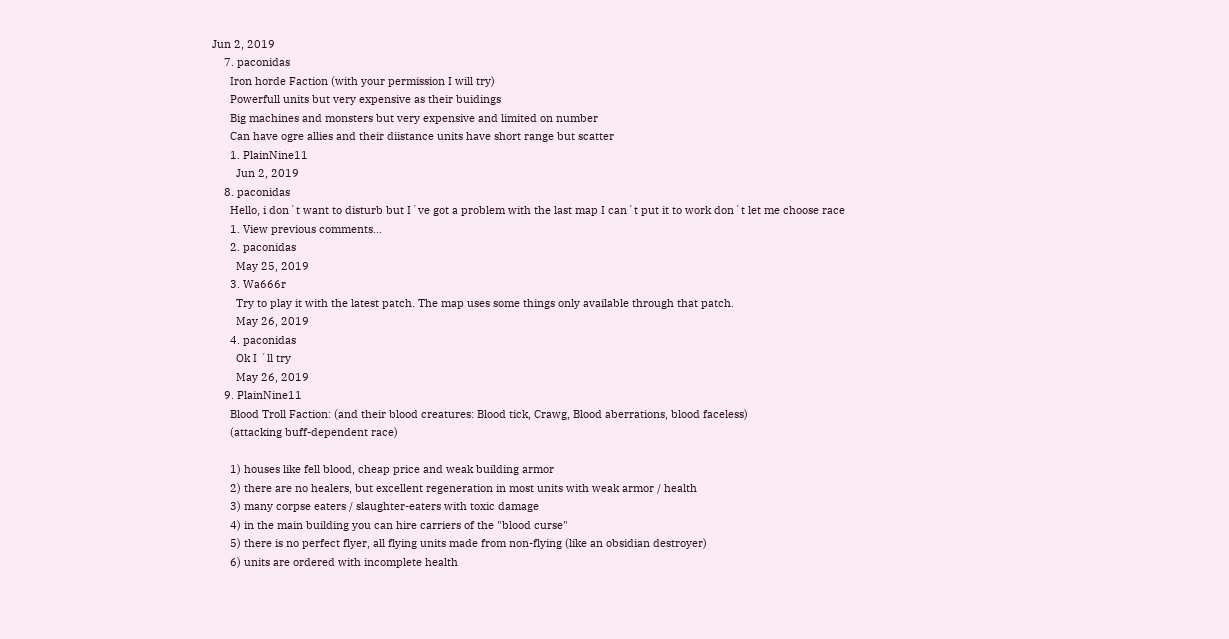Jun 2, 2019
    7. paconidas
      Iron horde Faction (with your permission I will try)
      Powerfull units but very expensive as their buidings
      Big machines and monsters but very expensive and limited on number
      Can have ogre allies and their diistance units have short range but scatter
      1. PlainNine11
        Jun 2, 2019
    8. paconidas
      Hello, i don´t want to disturb but I´ve got a problem with the last map I can´t put it to work don´t let me choose race
      1. View previous comments...
      2. paconidas
        May 25, 2019
      3. Wa666r
        Try to play it with the latest patch. The map uses some things only available through that patch.
        May 26, 2019
      4. paconidas
        Ok I ´ll try
        May 26, 2019
    9. PlainNine11
      Blood Troll Faction: (and their blood creatures: Blood tick, Crawg, Blood aberrations, blood faceless)
      (attacking buff-dependent race)

      1) houses like fell blood, cheap price and weak building armor
      2) there are no healers, but excellent regeneration in most units with weak armor / health
      3) many corpse eaters / slaughter-eaters with toxic damage
      4) in the main building you can hire carriers of the "blood curse"
      5) there is no perfect flyer, all flying units made from non-flying (like an obsidian destroyer)
      6) units are ordered with incomplete health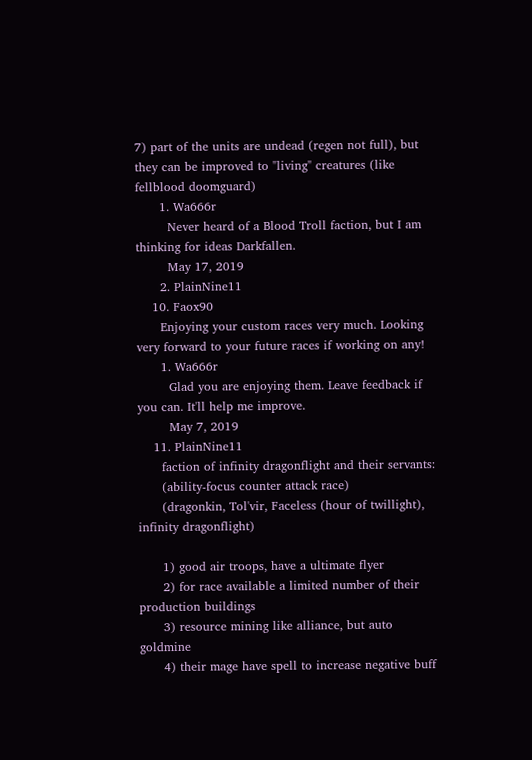7) part of the units are undead (regen not full), but they can be improved to "living" creatures (like fellblood doomguard)
      1. Wa666r
        Never heard of a Blood Troll faction, but I am thinking for ideas Darkfallen.
        May 17, 2019
      2. PlainNine11
    10. Faox90
      Enjoying your custom races very much. Looking very forward to your future races if working on any!
      1. Wa666r
        Glad you are enjoying them. Leave feedback if you can. It'll help me improve.
        May 7, 2019
    11. PlainNine11
      faction of infinity dragonflight and their servants:
      (ability-focus counter attack race)
      (dragonkin, Tol'vir, Faceless (hour of twillight), infinity dragonflight)

      1) good air troops, have a ultimate flyer
      2) for race available a limited number of their production buildings
      3) resource mining like alliance, but auto goldmine
      4) their mage have spell to increase negative buff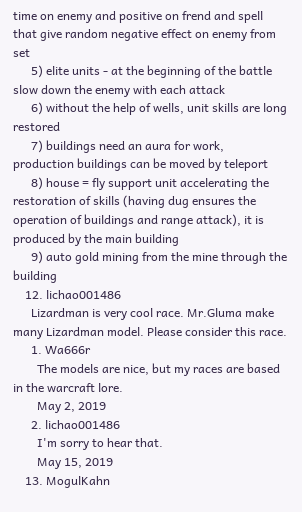time on enemy and positive on frend and spell that give random negative effect on enemy from set
      5) elite units - at the beginning of the battle slow down the enemy with each attack
      6) without the help of wells, unit skills are long restored
      7) buildings need an aura for work, production buildings can be moved by teleport
      8) house = fly support unit accelerating the restoration of skills (having dug ensures the operation of buildings and range attack), it is produced by the main building
      9) auto gold mining from the mine through the building
    12. lichao001486
      Lizardman is very cool race. Mr.Gluma make many Lizardman model. Please consider this race.
      1. Wa666r
        The models are nice, but my races are based in the warcraft lore.
        May 2, 2019
      2. lichao001486
        I'm sorry to hear that.
        May 15, 2019
    13. MogulKahn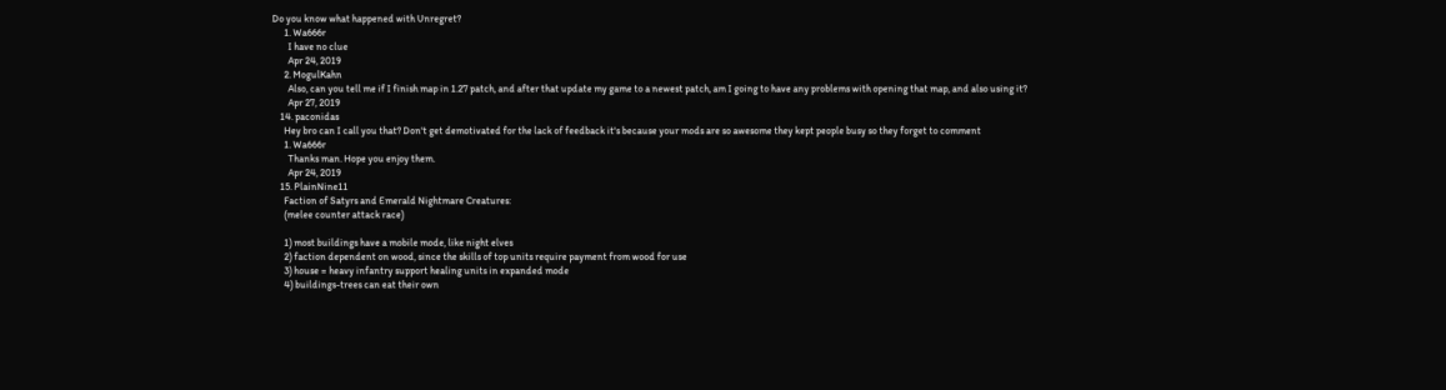Do you know what happened with Unregret?
      1. Wa666r
        I have no clue
        Apr 24, 2019
      2. MogulKahn
        Also, can you tell me if I finish map in 1.27 patch, and after that update my game to a newest patch, am I going to have any problems with opening that map, and also using it?
        Apr 27, 2019
    14. paconidas
      Hey bro can I call you that? Don't get demotivated for the lack of feedback it's because your mods are so awesome they kept people busy so they forget to comment
      1. Wa666r
        Thanks man. Hope you enjoy them.
        Apr 24, 2019
    15. PlainNine11
      Faction of Satyrs and Emerald Nightmare Creatures:
      (melee counter attack race)

      1) most buildings have a mobile mode, like night elves
      2) faction dependent on wood, since the skills of top units require payment from wood for use
      3) house = heavy infantry support healing units in expanded mode
      4) buildings-trees can eat their own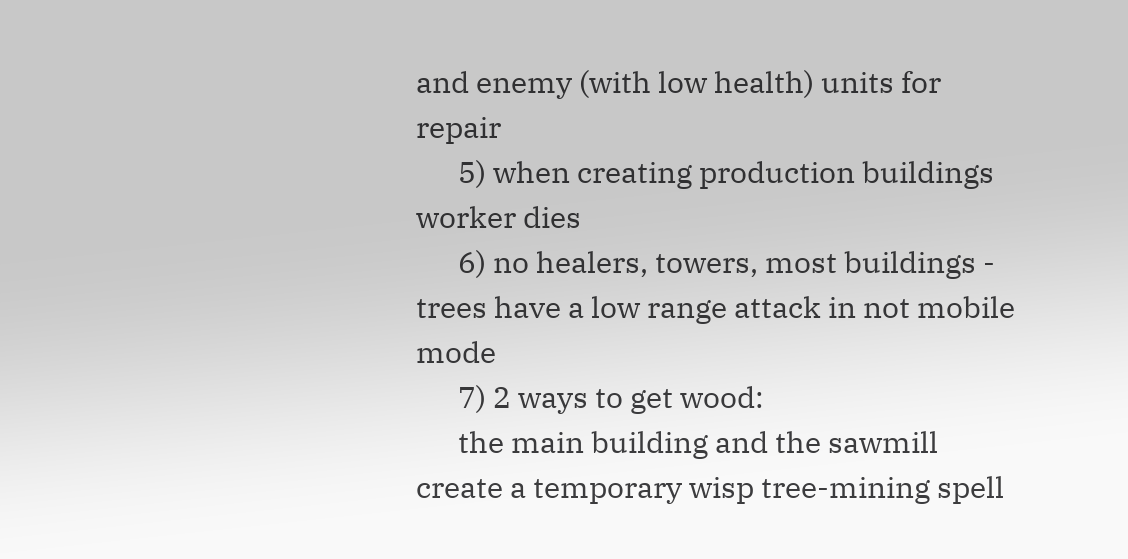and enemy (with low health) units for repair
      5) when creating production buildings worker dies
      6) no healers, towers, most buildings - trees have a low range attack in not mobile mode
      7) 2 ways to get wood:
      the main building and the sawmill create a temporary wisp tree-mining spell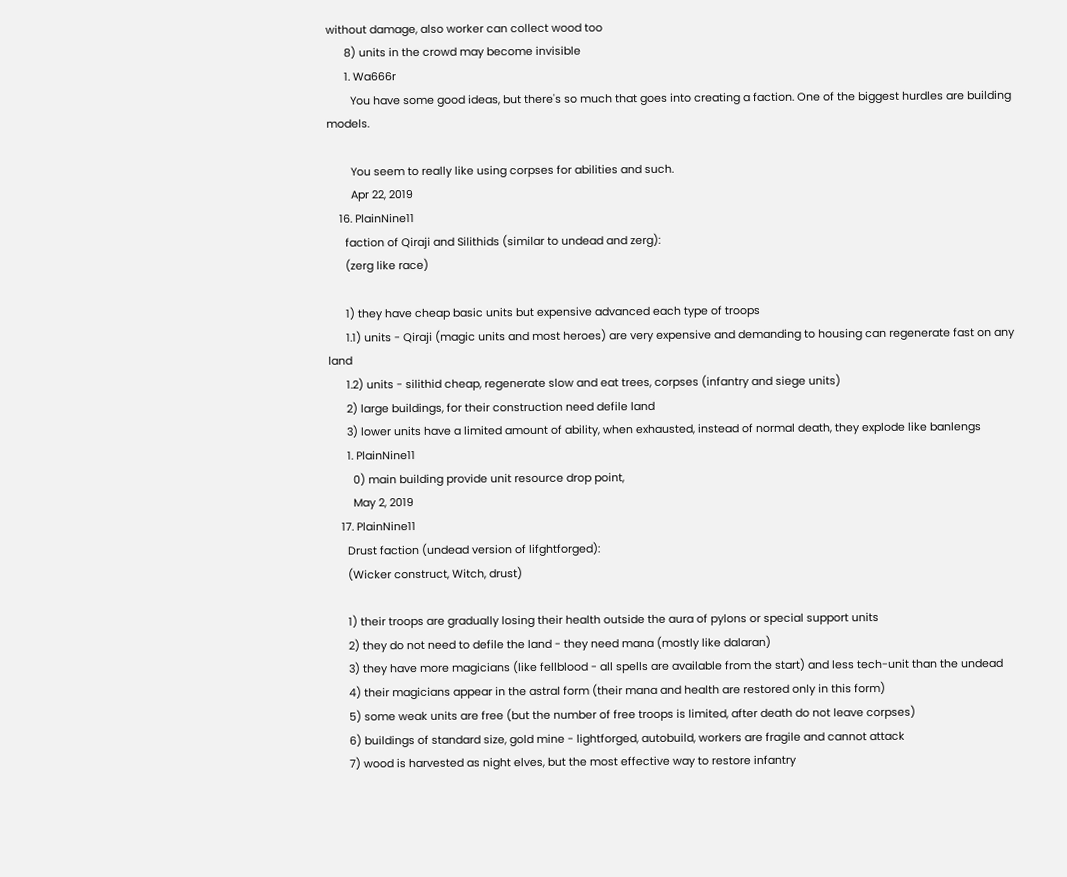without damage, also worker can collect wood too
      8) units in the crowd may become invisible
      1. Wa666r
        You have some good ideas, but there's so much that goes into creating a faction. One of the biggest hurdles are building models.

        You seem to really like using corpses for abilities and such.
        Apr 22, 2019
    16. PlainNine11
      faction of Qiraji and Silithids (similar to undead and zerg):
      (zerg like race)

      1) they have cheap basic units but expensive advanced each type of troops
      1.1) units - Qiraji (magic units and most heroes) are very expensive and demanding to housing can regenerate fast on any land
      1.2) units - silithid cheap, regenerate slow and eat trees, corpses (infantry and siege units)
      2) large buildings, for their construction need defile land
      3) lower units have a limited amount of ability, when exhausted, instead of normal death, they explode like banlengs
      1. PlainNine11
        0) main building provide unit resource drop point,
        May 2, 2019
    17. PlainNine11
      Drust faction (undead version of lifghtforged):
      (Wicker construct, Witch, drust)

      1) their troops are gradually losing their health outside the aura of pylons or special support units
      2) they do not need to defile the land - they need mana (mostly like dalaran)
      3) they have more magicians (like fellblood - all spells are available from the start) and less tech-unit than the undead
      4) their magicians appear in the astral form (their mana and health are restored only in this form)
      5) some weak units are free (but the number of free troops is limited, after death do not leave corpses)
      6) buildings of standard size, gold mine - lightforged, autobuild, workers are fragile and cannot attack
      7) wood is harvested as night elves, but the most effective way to restore infantry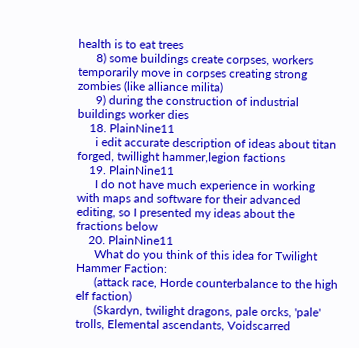health is to eat trees
      8) some buildings create corpses, workers temporarily move in corpses creating strong zombies (like alliance milita)
      9) during the construction of industrial buildings worker dies
    18. PlainNine11
      i edit accurate description of ideas about titan forged, twillight hammer,legion factions
    19. PlainNine11
      I do not have much experience in working with maps and software for their advanced editing, so I presented my ideas about the fractions below
    20. PlainNine11
      What do you think of this idea for Twilight Hammer Faction:
      (attack race, Horde counterbalance to the high elf faction)
      (Skardyn, twilight dragons, pale orcks, 'pale' trolls, Elemental ascendants, Voidscarred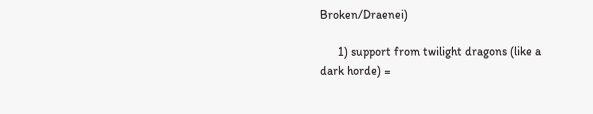Broken/Draenei)

      1) support from twilight dragons (like a dark horde) =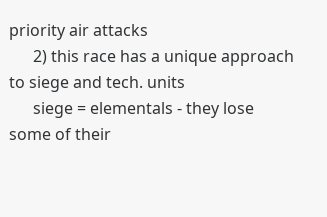priority air attacks
      2) this race has a unique approach to siege and tech. units
      siege = elementals - they lose some of their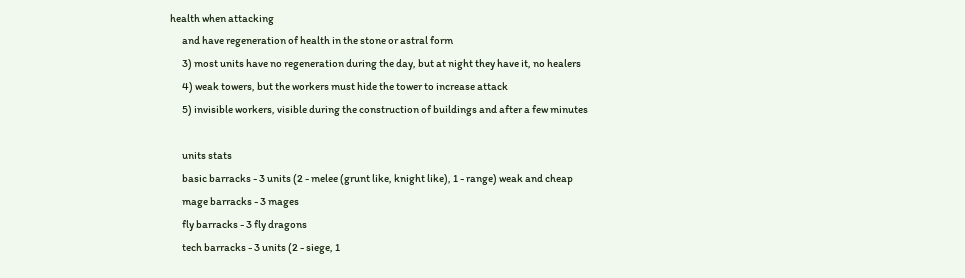health when attacking
      and have regeneration of health in the stone or astral form
      3) most units have no regeneration during the day, but at night they have it, no healers
      4) weak towers, but the workers must hide the tower to increase attack
      5) invisible workers, visible during the construction of buildings and after a few minutes

      units stats
      basic barracks - 3 units (2 - melee (grunt like, knight like), 1 - range) weak and cheap
      mage barracks - 3 mages
      fly barracks - 3 fly dragons
      tech barracks - 3 units (2 - siege, 1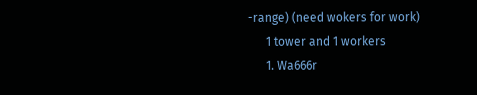-range) (need wokers for work)
      1 tower and 1 workers
      1. Wa666r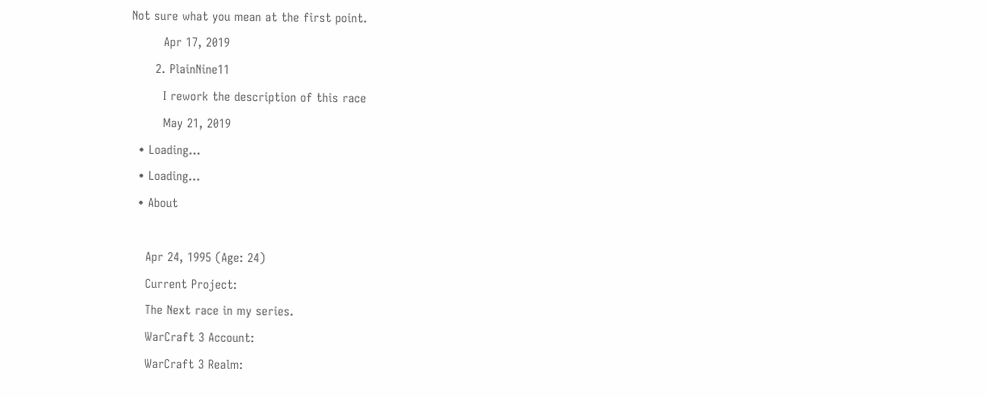Not sure what you mean at the first point.
        Apr 17, 2019
      2. PlainNine11
        I rework the description of this race
        May 21, 2019
  • Loading...
  • Loading...
  • About

    Apr 24, 1995 (Age: 24)
    Current Project:
    The Next race in my series.
    WarCraft 3 Account:
    WarCraft 3 Realm: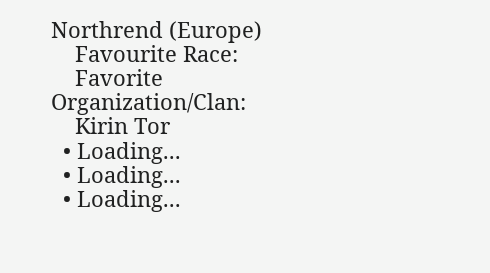Northrend (Europe)
    Favourite Race:
    Favorite Organization/Clan:
    Kirin Tor
  • Loading...
  • Loading...
  • Loading...